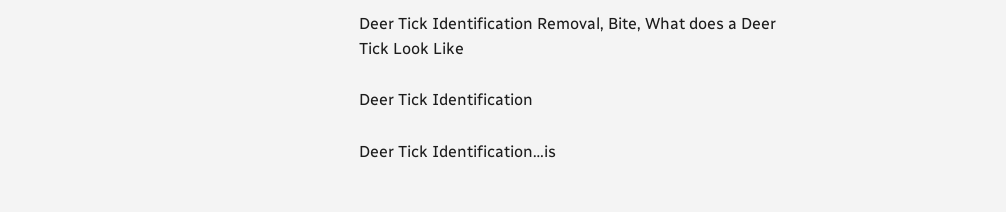Deer Tick Identification Removal, Bite, What does a Deer Tick Look Like

Deer Tick Identification

Deer Tick Identification…is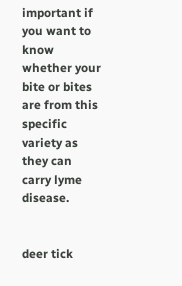important if you want to know whether your bite or bites are from this specific variety as they can carry lyme disease.


deer tick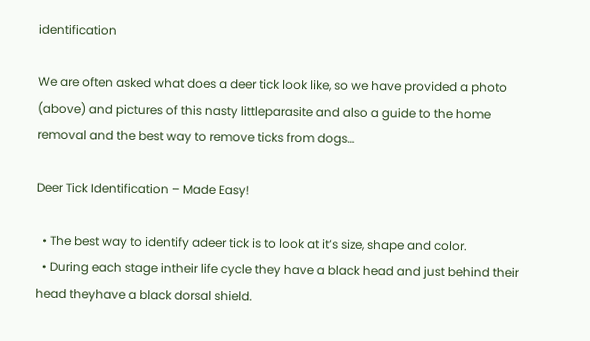identification

We are often asked what does a deer tick look like, so we have provided a photo (above) and pictures of this nasty littleparasite and also a guide to the home removal and the best way to remove ticks from dogs…

Deer Tick Identification – Made Easy!

  • The best way to identify adeer tick is to look at it’s size, shape and color.
  • During each stage intheir life cycle they have a black head and just behind their head theyhave a black dorsal shield.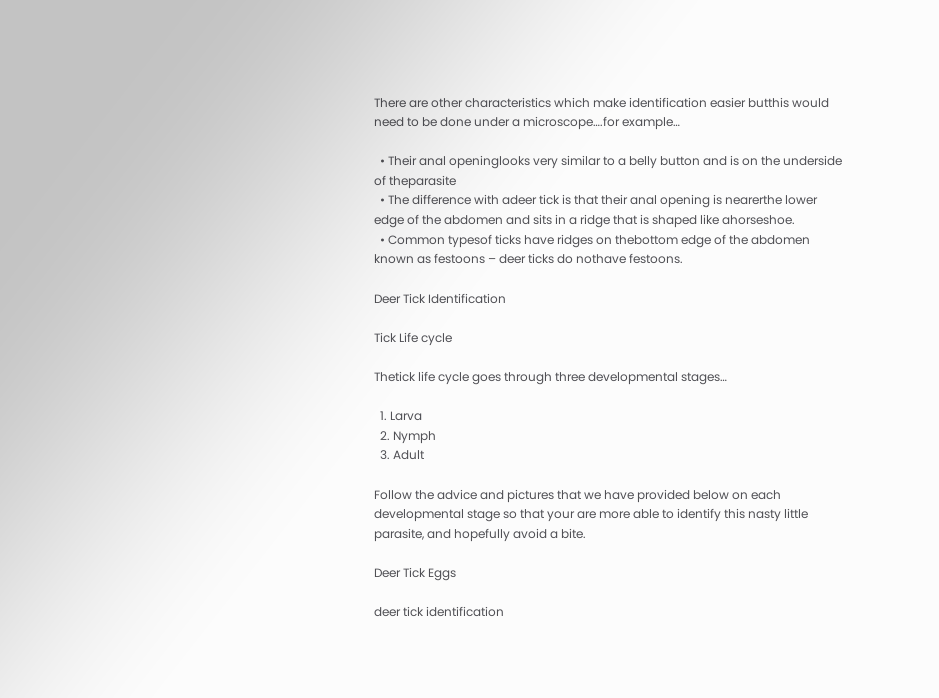There are other characteristics which make identification easier butthis would need to be done under a microscope….for example…

  • Their anal openinglooks very similar to a belly button and is on the underside of theparasite
  • The difference with adeer tick is that their anal opening is nearerthe lower edge of the abdomen and sits in a ridge that is shaped like ahorseshoe.
  • Common typesof ticks have ridges on thebottom edge of the abdomen known as festoons – deer ticks do nothave festoons.

Deer Tick Identification

Tick Life cycle

Thetick life cycle goes through three developmental stages…

  1. Larva
  2. Nymph
  3. Adult

Follow the advice and pictures that we have provided below on each developmental stage so that your are more able to identify this nasty little parasite, and hopefully avoid a bite.

Deer Tick Eggs

deer tick identification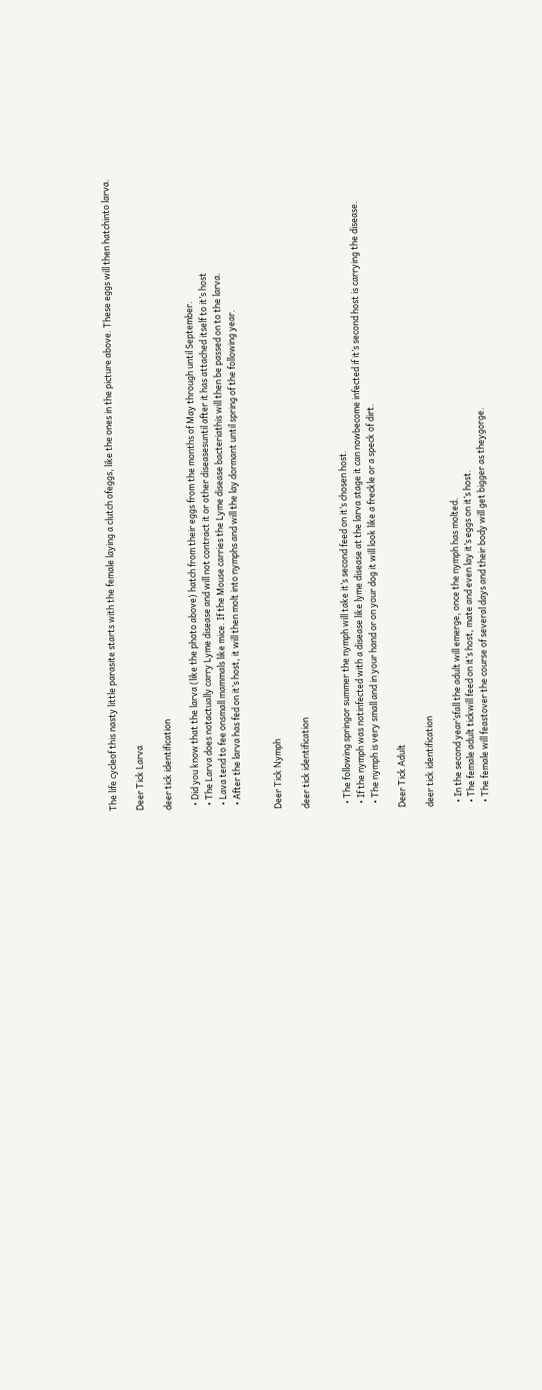The life cycleof this nasty little parasite starts with the female laying a clutch ofeggs, like the ones in the picture above. These eggs will then hatchinto larva.

Deer Tick Larva

deer tick identification

  • Did you know that the larva (like the photo above) hatch from their eggs from the months of May through until September.
  • The Larva does notactually carry Lyme disease and will not contract it or other diseasesuntil after it has attached itself to it’s host
  • Lava tend to fee onsmall mammals like mice. If the Mouse carries the Lyme disease bacteriathis will then be passed on to the larva.
  • After the larva has fed on it’s host, it will then molt into nymphs and will the lay dormant until spring of the following year.


Deer Tick Nymph

deer tick identification


  • The following springor summer the nymph will take it’s second feed on it’s chosen host.
  • If the nymph was notinfected with a disease like lyme disease at the larva stage it can nowbecome infected if it’s second host is carrying the disease.
  • The nymph is very small and in your hand or on your dog it will look like a freckle or a speck of dirt.

Deer Tick Adult

deer tick identification

  • In the second year’sfall the adult will emerge, once the nymph has molted.
  • The female adult tickwill feed on it’s host, mate and even lay it’s eggs on it’s host.
  • The female will feastover the course of several days and their body will get bigger as theygorge.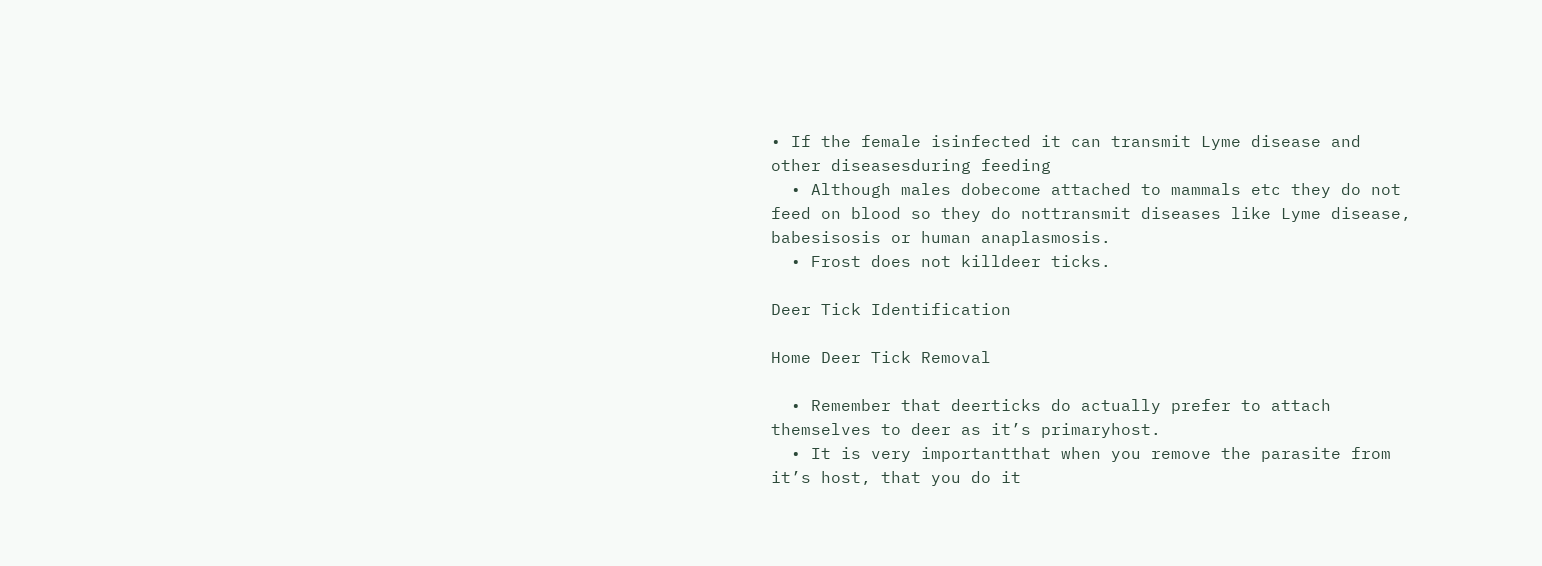• If the female isinfected it can transmit Lyme disease and other diseasesduring feeding
  • Although males dobecome attached to mammals etc they do not feed on blood so they do nottransmit diseases like Lyme disease, babesisosis or human anaplasmosis.
  • Frost does not killdeer ticks.

Deer Tick Identification

Home Deer Tick Removal

  • Remember that deerticks do actually prefer to attach themselves to deer as it’s primaryhost.
  • It is very importantthat when you remove the parasite from it’s host, that you do it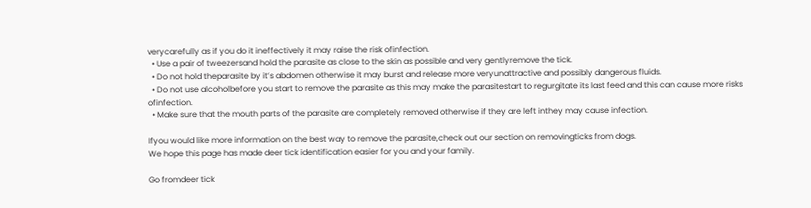verycarefully as if you do it ineffectively it may raise the risk ofinfection.
  • Use a pair of tweezersand hold the parasite as close to the skin as possible and very gentlyremove the tick.
  • Do not hold theparasite by it’s abdomen otherwise it may burst and release more veryunattractive and possibly dangerous fluids.
  • Do not use alcoholbefore you start to remove the parasite as this may make the parasitestart to regurgitate its last feed and this can cause more risks ofinfection.
  • Make sure that the mouth parts of the parasite are completely removed otherwise if they are left inthey may cause infection.

Ifyou would like more information on the best way to remove the parasite,check out our section on removingticks from dogs.
We hope this page has made deer tick identification easier for you and your family.

Go fromdeer tick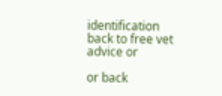identification back to free vet advice or

or back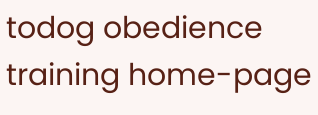todog obedience training home-page